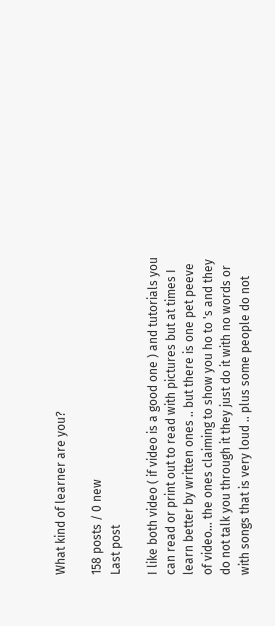What kind of learner are you?

158 posts / 0 new
Last post

I like both video ( if video is a good one ) and tutorials you can read or print out to read with pictures but at times I learn better by written ones .. but there is one pet peeve of video... the ones claiming to show you ho to 's and they do not talk you through it they just do it with no words or with songs that is very loud .. plus some people do not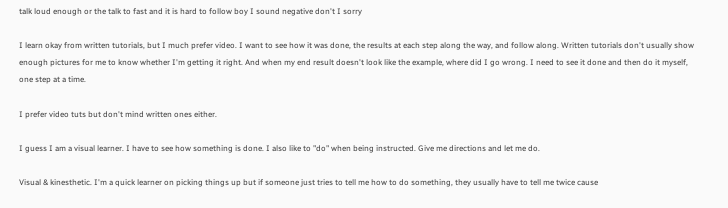talk loud enough or the talk to fast and it is hard to follow boy I sound negative don't I sorry

I learn okay from written tutorials, but I much prefer video. I want to see how it was done, the results at each step along the way, and follow along. Written tutorials don't usually show enough pictures for me to know whether I'm getting it right. And when my end result doesn't look like the example, where did I go wrong. I need to see it done and then do it myself, one step at a time.

I prefer video tuts but don't mind written ones either.

I guess I am a visual learner. I have to see how something is done. I also like to "do" when being instructed. Give me directions and let me do.

Visual & kinesthetic. I'm a quick learner on picking things up but if someone just tries to tell me how to do something, they usually have to tell me twice cause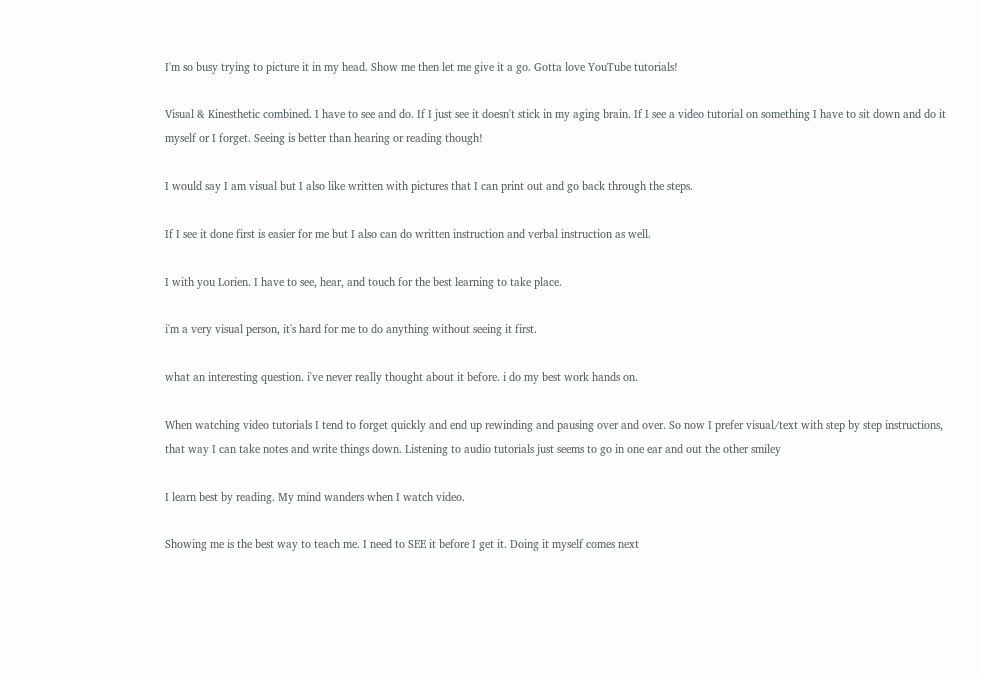I'm so busy trying to picture it in my head. Show me then let me give it a go. Gotta love YouTube tutorials!

Visual & Kinesthetic combined. I have to see and do. If I just see it doesn't stick in my aging brain. If I see a video tutorial on something I have to sit down and do it myself or I forget. Seeing is better than hearing or reading though!

I would say I am visual but I also like written with pictures that I can print out and go back through the steps.

If I see it done first is easier for me but I also can do written instruction and verbal instruction as well.

I with you Lorien. I have to see, hear, and touch for the best learning to take place.

i'm a very visual person, it's hard for me to do anything without seeing it first.

what an interesting question. i've never really thought about it before. i do my best work hands on.

When watching video tutorials I tend to forget quickly and end up rewinding and pausing over and over. So now I prefer visual/text with step by step instructions, that way I can take notes and write things down. Listening to audio tutorials just seems to go in one ear and out the other smiley

I learn best by reading. My mind wanders when I watch video.

Showing me is the best way to teach me. I need to SEE it before I get it. Doing it myself comes next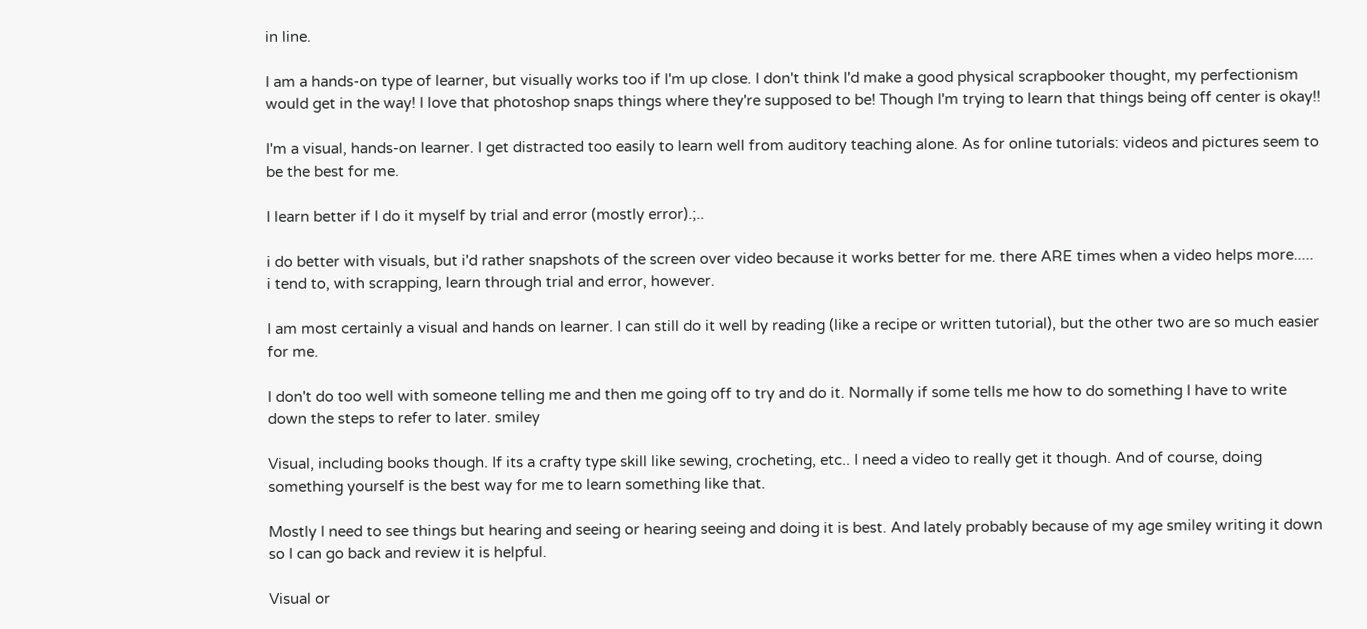in line.

I am a hands-on type of learner, but visually works too if I'm up close. I don't think I'd make a good physical scrapbooker thought, my perfectionism would get in the way! I love that photoshop snaps things where they're supposed to be! Though I'm trying to learn that things being off center is okay!!

I'm a visual, hands-on learner. I get distracted too easily to learn well from auditory teaching alone. As for online tutorials: videos and pictures seem to be the best for me.

I learn better if I do it myself by trial and error (mostly error).;..

i do better with visuals, but i'd rather snapshots of the screen over video because it works better for me. there ARE times when a video helps more.....
i tend to, with scrapping, learn through trial and error, however.

I am most certainly a visual and hands on learner. I can still do it well by reading (like a recipe or written tutorial), but the other two are so much easier for me.

I don't do too well with someone telling me and then me going off to try and do it. Normally if some tells me how to do something I have to write down the steps to refer to later. smiley

Visual, including books though. If its a crafty type skill like sewing, crocheting, etc.. I need a video to really get it though. And of course, doing something yourself is the best way for me to learn something like that.

Mostly I need to see things but hearing and seeing or hearing seeing and doing it is best. And lately probably because of my age smiley writing it down so I can go back and review it is helpful.

Visual or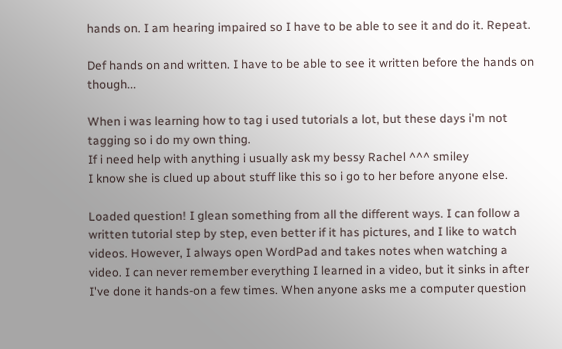hands on. I am hearing impaired so I have to be able to see it and do it. Repeat.

Def hands on and written. I have to be able to see it written before the hands on though...

When i was learning how to tag i used tutorials a lot, but these days i'm not tagging so i do my own thing.
If i need help with anything i usually ask my bessy Rachel ^^^ smiley
I know she is clued up about stuff like this so i go to her before anyone else.

Loaded question! I glean something from all the different ways. I can follow a written tutorial step by step, even better if it has pictures, and I like to watch videos. However, I always open WordPad and takes notes when watching a video. I can never remember everything I learned in a video, but it sinks in after I've done it hands-on a few times. When anyone asks me a computer question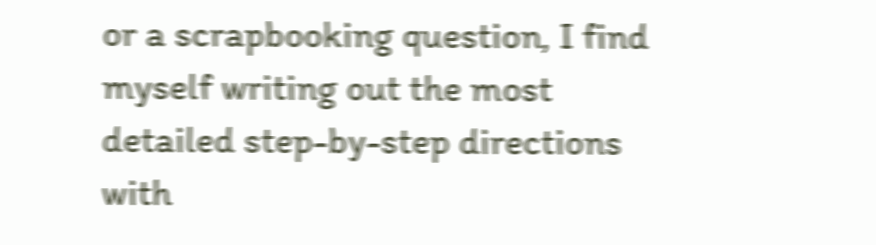or a scrapbooking question, I find myself writing out the most detailed step-by-step directions with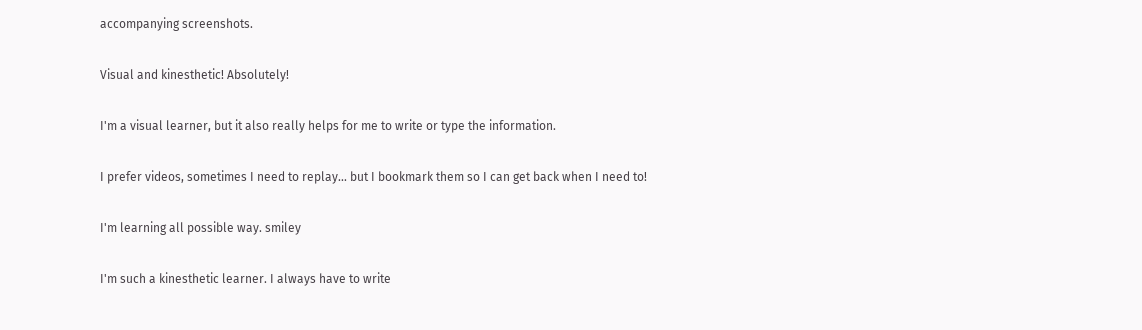accompanying screenshots.

Visual and kinesthetic! Absolutely!

I'm a visual learner, but it also really helps for me to write or type the information.

I prefer videos, sometimes I need to replay... but I bookmark them so I can get back when I need to!

I'm learning all possible way. smiley

I'm such a kinesthetic learner. I always have to write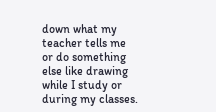down what my teacher tells me or do something else like drawing while I study or during my classes.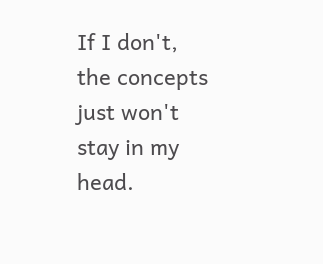If I don't, the concepts just won't stay in my head.